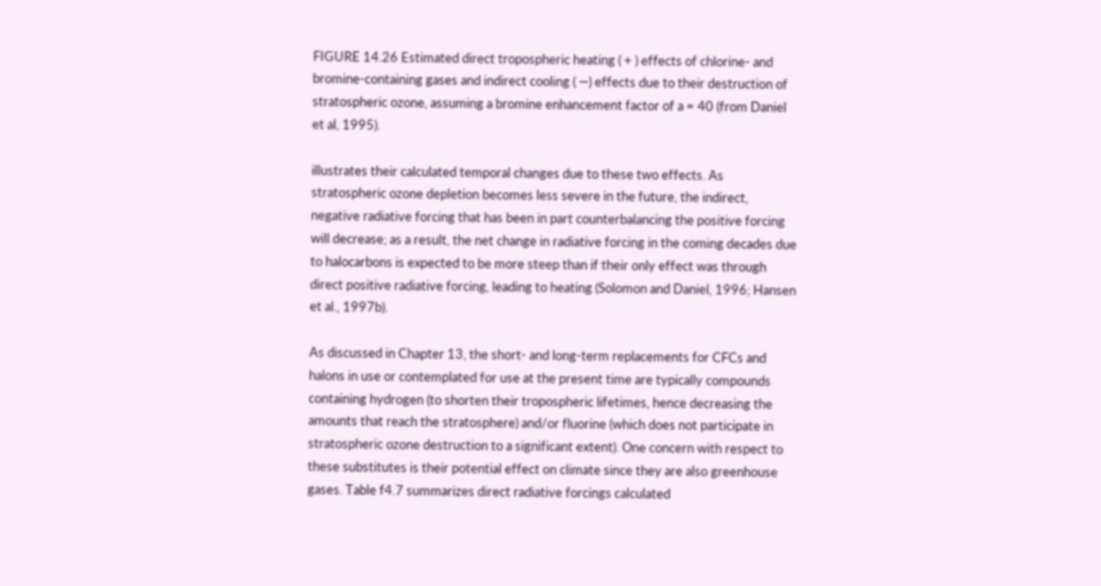FIGURE 14.26 Estimated direct tropospheric heating ( + ) effects of chlorine- and bromine-containing gases and indirect cooling ( —) effects due to their destruction of stratospheric ozone, assuming a bromine enhancement factor of a = 40 (from Daniel et al, 1995).

illustrates their calculated temporal changes due to these two effects. As stratospheric ozone depletion becomes less severe in the future, the indirect, negative radiative forcing that has been in part counterbalancing the positive forcing will decrease; as a result, the net change in radiative forcing in the coming decades due to halocarbons is expected to be more steep than if their only effect was through direct positive radiative forcing, leading to heating (Solomon and Daniel, 1996; Hansen et al., 1997b).

As discussed in Chapter 13, the short- and long-term replacements for CFCs and halons in use or contemplated for use at the present time are typically compounds containing hydrogen (to shorten their tropospheric lifetimes, hence decreasing the amounts that reach the stratosphere) and/or fluorine (which does not participate in stratospheric ozone destruction to a significant extent). One concern with respect to these substitutes is their potential effect on climate since they are also greenhouse gases. Table f4.7 summarizes direct radiative forcings calculated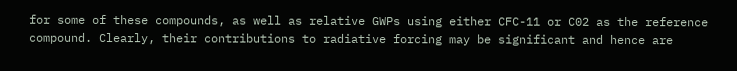for some of these compounds, as well as relative GWPs using either CFC-11 or C02 as the reference compound. Clearly, their contributions to radiative forcing may be significant and hence are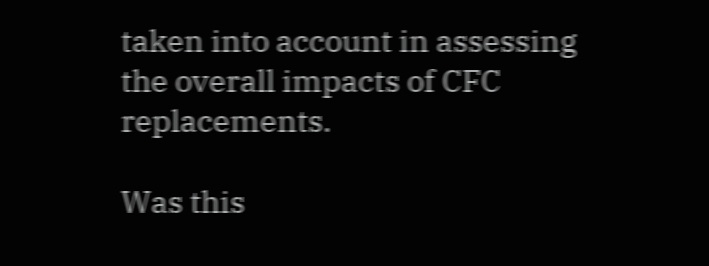taken into account in assessing the overall impacts of CFC replacements.

Was this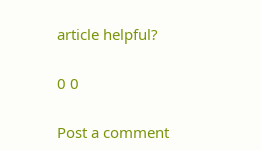article helpful?

0 0

Post a comment